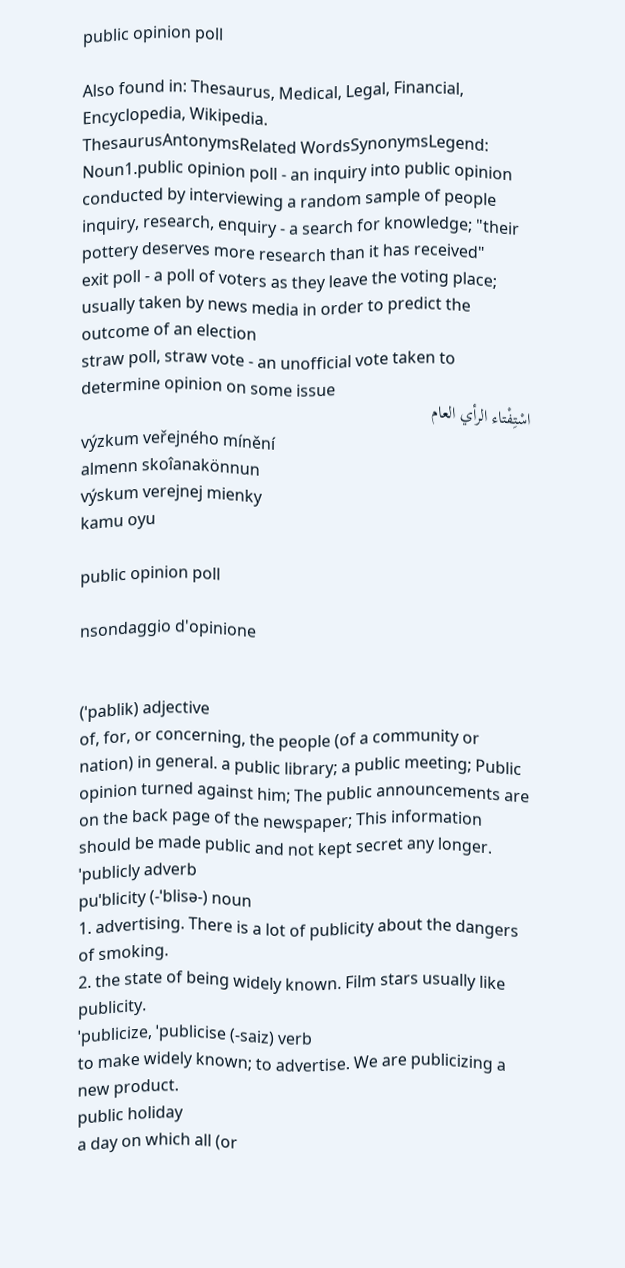public opinion poll

Also found in: Thesaurus, Medical, Legal, Financial, Encyclopedia, Wikipedia.
ThesaurusAntonymsRelated WordsSynonymsLegend:
Noun1.public opinion poll - an inquiry into public opinion conducted by interviewing a random sample of people
inquiry, research, enquiry - a search for knowledge; "their pottery deserves more research than it has received"
exit poll - a poll of voters as they leave the voting place; usually taken by news media in order to predict the outcome of an election
straw poll, straw vote - an unofficial vote taken to determine opinion on some issue
اسْتِفْتاء الرأي العام
výzkum veřejného mínění
almenn skoîanakönnun
výskum verejnej mienky
kamu oyu

public opinion poll

nsondaggio d'opinione


(ˈpablik) adjective
of, for, or concerning, the people (of a community or nation) in general. a public library; a public meeting; Public opinion turned against him; The public announcements are on the back page of the newspaper; This information should be made public and not kept secret any longer.
ˈpublicly adverb
puˈblicity (-ˈblisə-) noun
1. advertising. There is a lot of publicity about the dangers of smoking.
2. the state of being widely known. Film stars usually like publicity.
ˈpublicize, ˈpublicise (-saiz) verb
to make widely known; to advertise. We are publicizing a new product.
public holiday
a day on which all (or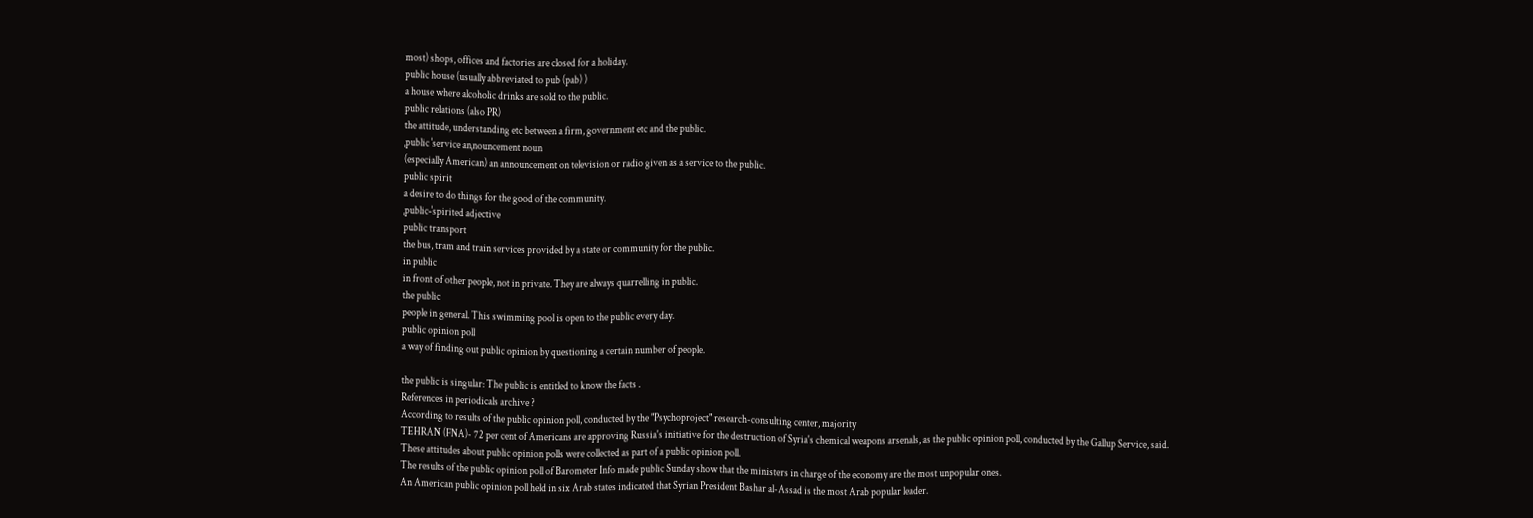most) shops, offices and factories are closed for a holiday.
public house (usually abbreviated to pub (pab) )
a house where alcoholic drinks are sold to the public.
public relations (also PR)
the attitude, understanding etc between a firm, government etc and the public.
ˌpublic ˈservice anˌnouncement noun
(especially American) an announcement on television or radio given as a service to the public.
public spirit
a desire to do things for the good of the community.
ˌpublic-ˈspirited adjective
public transport
the bus, tram and train services provided by a state or community for the public.
in public
in front of other people, not in private. They are always quarrelling in public.
the public
people in general. This swimming pool is open to the public every day.
public opinion poll
a way of finding out public opinion by questioning a certain number of people.

the public is singular: The public is entitled to know the facts .
References in periodicals archive ?
According to results of the public opinion poll, conducted by the "Psychoproject" research-consulting center, majority
TEHRAN (FNA)- 72 per cent of Americans are approving Russia's initiative for the destruction of Syria's chemical weapons arsenals, as the public opinion poll, conducted by the Gallup Service, said.
These attitudes about public opinion polls were collected as part of a public opinion poll.
The results of the public opinion poll of Barometer Info made public Sunday show that the ministers in charge of the economy are the most unpopular ones.
An American public opinion poll held in six Arab states indicated that Syrian President Bashar al-Assad is the most Arab popular leader.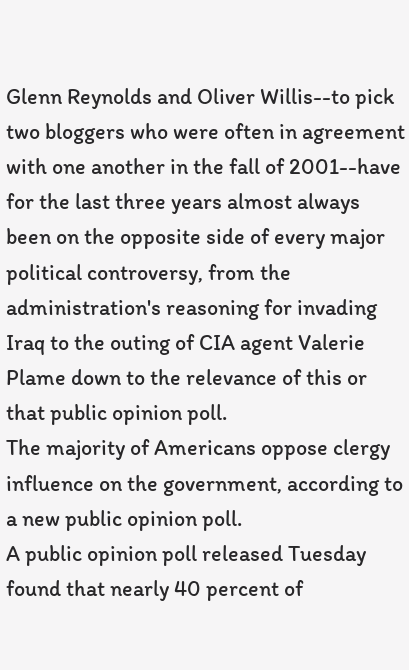Glenn Reynolds and Oliver Willis--to pick two bloggers who were often in agreement with one another in the fall of 2001--have for the last three years almost always been on the opposite side of every major political controversy, from the administration's reasoning for invading Iraq to the outing of CIA agent Valerie Plame down to the relevance of this or that public opinion poll.
The majority of Americans oppose clergy influence on the government, according to a new public opinion poll.
A public opinion poll released Tuesday found that nearly 40 percent of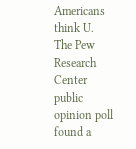Americans think U.
The Pew Research Center public opinion poll found a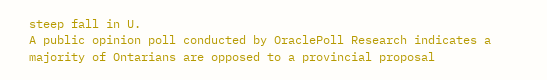steep fall in U.
A public opinion poll conducted by OraclePoll Research indicates a majority of Ontarians are opposed to a provincial proposal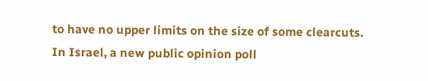to have no upper limits on the size of some clearcuts.
In Israel, a new public opinion poll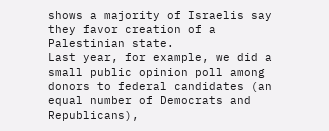shows a majority of Israelis say they favor creation of a Palestinian state.
Last year, for example, we did a small public opinion poll among donors to federal candidates (an equal number of Democrats and Republicans),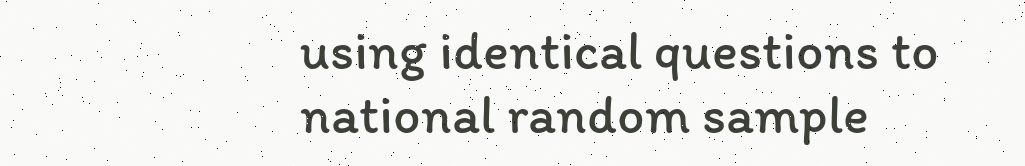using identical questions to national random sample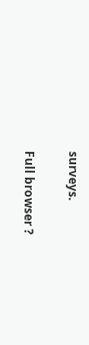surveys.

Full browser ?